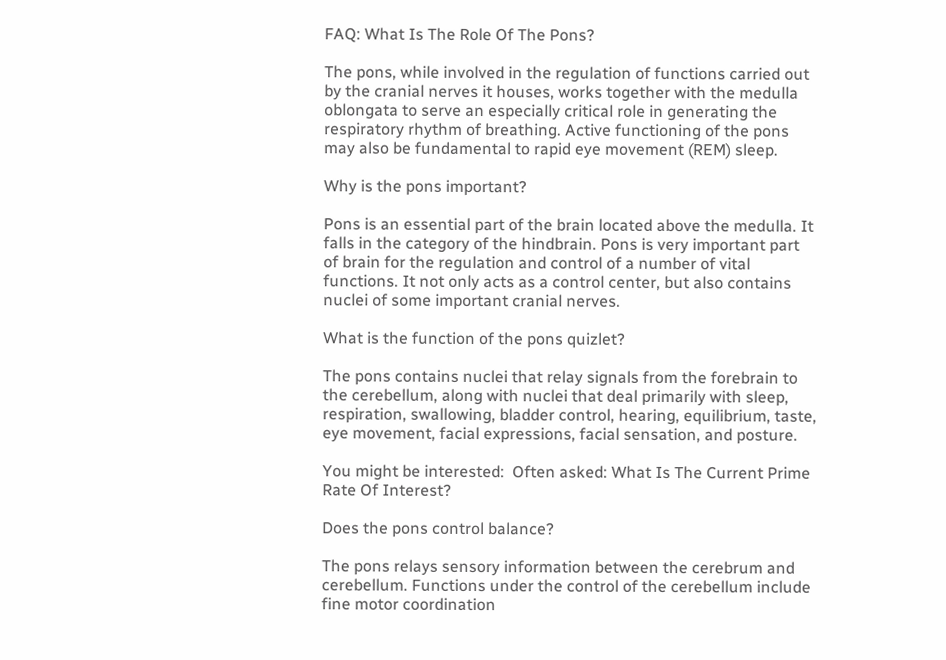FAQ: What Is The Role Of The Pons?

The pons, while involved in the regulation of functions carried out by the cranial nerves it houses, works together with the medulla oblongata to serve an especially critical role in generating the respiratory rhythm of breathing. Active functioning of the pons may also be fundamental to rapid eye movement (REM) sleep.

Why is the pons important?

Pons is an essential part of the brain located above the medulla. It falls in the category of the hindbrain. Pons is very important part of brain for the regulation and control of a number of vital functions. It not only acts as a control center, but also contains nuclei of some important cranial nerves.

What is the function of the pons quizlet?

The pons contains nuclei that relay signals from the forebrain to the cerebellum, along with nuclei that deal primarily with sleep, respiration, swallowing, bladder control, hearing, equilibrium, taste, eye movement, facial expressions, facial sensation, and posture.

You might be interested:  Often asked: What Is The Current Prime Rate Of Interest?

Does the pons control balance?

The pons relays sensory information between the cerebrum and cerebellum. Functions under the control of the cerebellum include fine motor coordination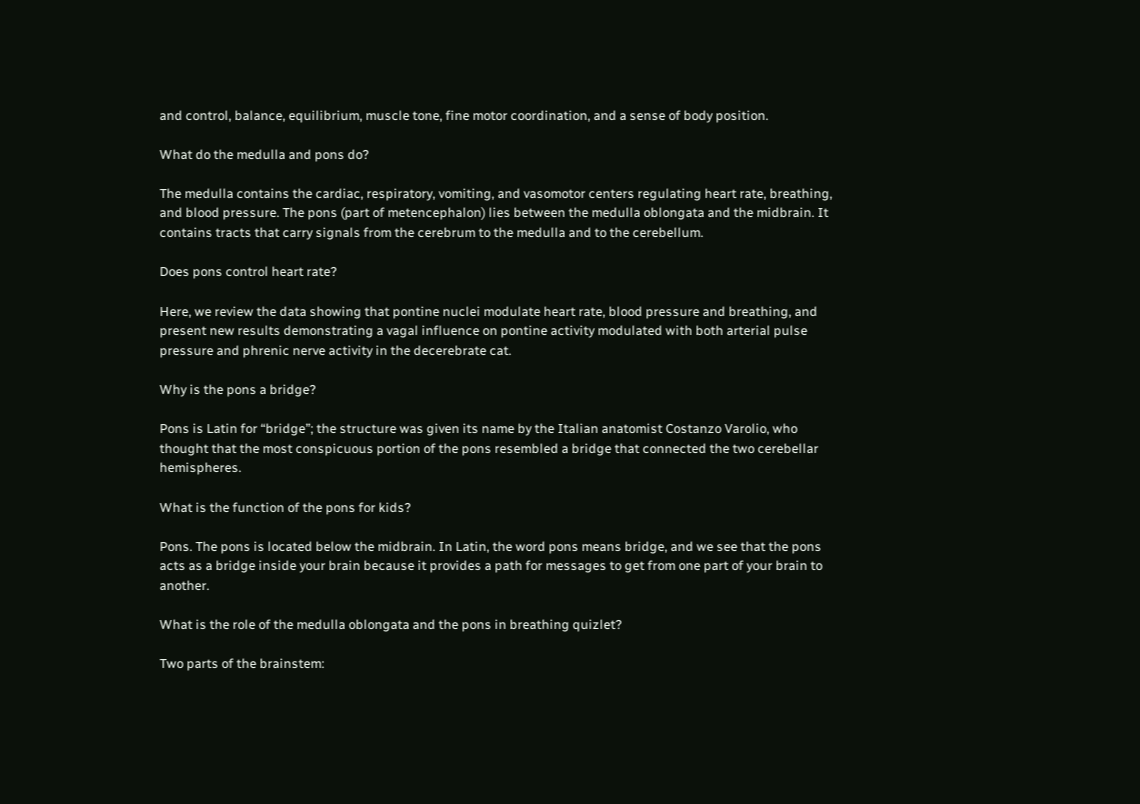and control, balance, equilibrium, muscle tone, fine motor coordination, and a sense of body position.

What do the medulla and pons do?

The medulla contains the cardiac, respiratory, vomiting, and vasomotor centers regulating heart rate, breathing, and blood pressure. The pons (part of metencephalon) lies between the medulla oblongata and the midbrain. It contains tracts that carry signals from the cerebrum to the medulla and to the cerebellum.

Does pons control heart rate?

Here, we review the data showing that pontine nuclei modulate heart rate, blood pressure and breathing, and present new results demonstrating a vagal influence on pontine activity modulated with both arterial pulse pressure and phrenic nerve activity in the decerebrate cat.

Why is the pons a bridge?

Pons is Latin for “bridge”; the structure was given its name by the Italian anatomist Costanzo Varolio, who thought that the most conspicuous portion of the pons resembled a bridge that connected the two cerebellar hemispheres.

What is the function of the pons for kids?

Pons. The pons is located below the midbrain. In Latin, the word pons means bridge, and we see that the pons acts as a bridge inside your brain because it provides a path for messages to get from one part of your brain to another.

What is the role of the medulla oblongata and the pons in breathing quizlet?

Two parts of the brainstem: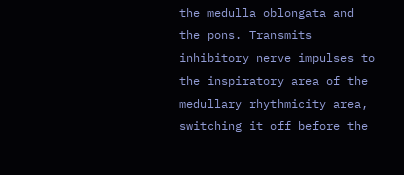the medulla oblongata and the pons. Transmits inhibitory nerve impulses to the inspiratory area of the medullary rhythmicity area, switching it off before the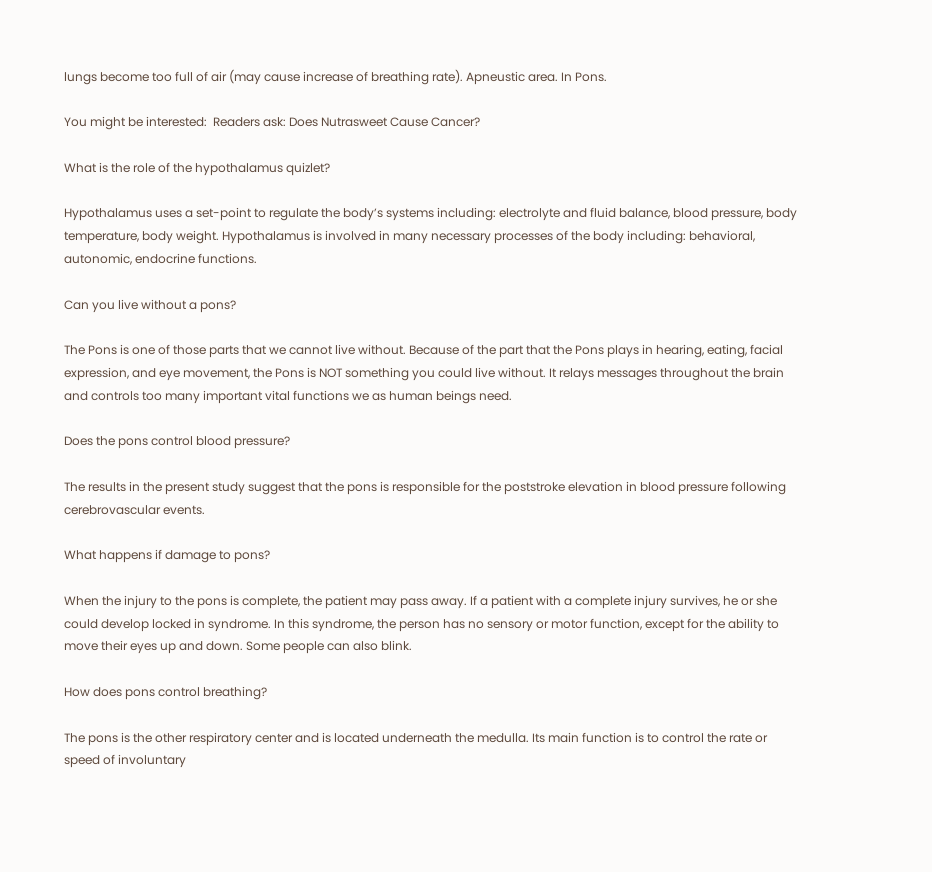lungs become too full of air (may cause increase of breathing rate). Apneustic area. In Pons.

You might be interested:  Readers ask: Does Nutrasweet Cause Cancer?

What is the role of the hypothalamus quizlet?

Hypothalamus uses a set-point to regulate the body’s systems including: electrolyte and fluid balance, blood pressure, body temperature, body weight. Hypothalamus is involved in many necessary processes of the body including: behavioral, autonomic, endocrine functions.

Can you live without a pons?

The Pons is one of those parts that we cannot live without. Because of the part that the Pons plays in hearing, eating, facial expression, and eye movement, the Pons is NOT something you could live without. It relays messages throughout the brain and controls too many important vital functions we as human beings need.

Does the pons control blood pressure?

The results in the present study suggest that the pons is responsible for the poststroke elevation in blood pressure following cerebrovascular events.

What happens if damage to pons?

When the injury to the pons is complete, the patient may pass away. If a patient with a complete injury survives, he or she could develop locked in syndrome. In this syndrome, the person has no sensory or motor function, except for the ability to move their eyes up and down. Some people can also blink.

How does pons control breathing?

The pons is the other respiratory center and is located underneath the medulla. Its main function is to control the rate or speed of involuntary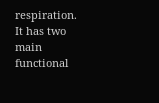respiration. It has two main functional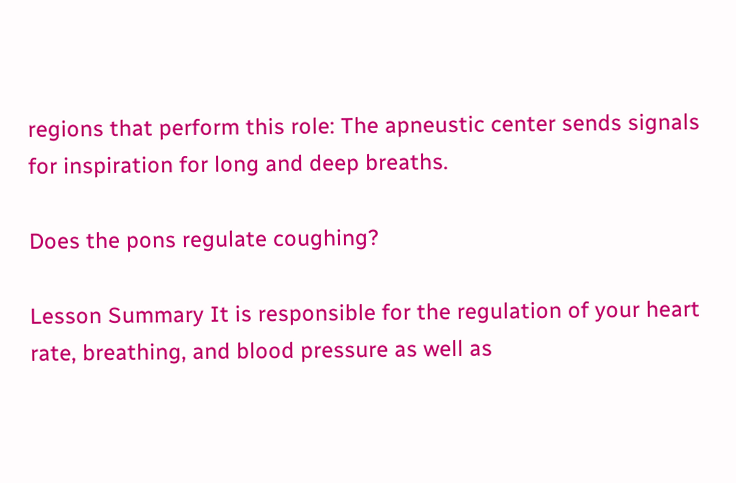regions that perform this role: The apneustic center sends signals for inspiration for long and deep breaths.

Does the pons regulate coughing?

Lesson Summary It is responsible for the regulation of your heart rate, breathing, and blood pressure as well as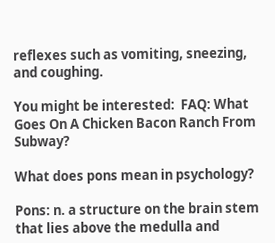reflexes such as vomiting, sneezing, and coughing.

You might be interested:  FAQ: What Goes On A Chicken Bacon Ranch From Subway?

What does pons mean in psychology?

Pons: n. a structure on the brain stem that lies above the medulla and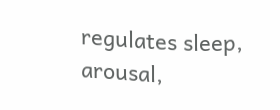regulates sleep, arousal,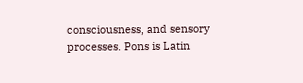consciousness, and sensory processes. Pons is Latin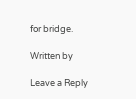for bridge.

Written by

Leave a Reply